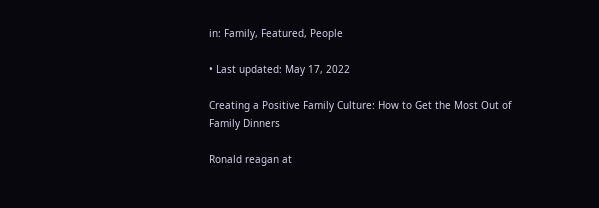in: Family, Featured, People

• Last updated: May 17, 2022

Creating a Positive Family Culture: How to Get the Most Out of Family Dinners

Ronald reagan at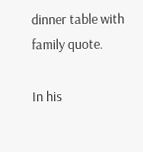dinner table with family quote.

In his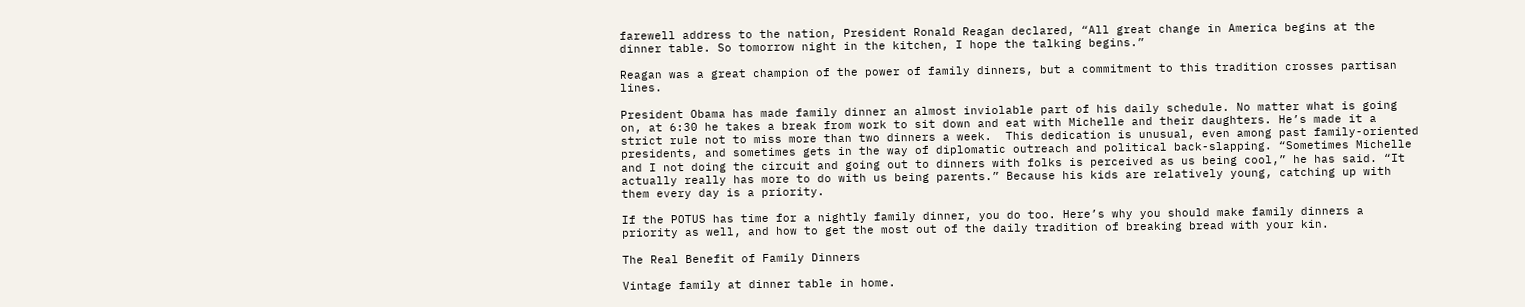farewell address to the nation, President Ronald Reagan declared, “All great change in America begins at the dinner table. So tomorrow night in the kitchen, I hope the talking begins.”

Reagan was a great champion of the power of family dinners, but a commitment to this tradition crosses partisan lines.

President Obama has made family dinner an almost inviolable part of his daily schedule. No matter what is going on, at 6:30 he takes a break from work to sit down and eat with Michelle and their daughters. He’s made it a strict rule not to miss more than two dinners a week.  This dedication is unusual, even among past family-oriented presidents, and sometimes gets in the way of diplomatic outreach and political back-slapping. “Sometimes Michelle and I not doing the circuit and going out to dinners with folks is perceived as us being cool,” he has said. “It actually really has more to do with us being parents.” Because his kids are relatively young, catching up with them every day is a priority.

If the POTUS has time for a nightly family dinner, you do too. Here’s why you should make family dinners a priority as well, and how to get the most out of the daily tradition of breaking bread with your kin.

The Real Benefit of Family Dinners

Vintage family at dinner table in home.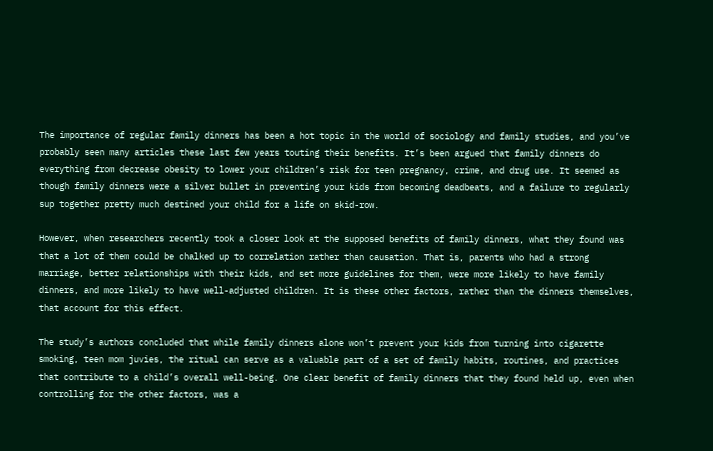The importance of regular family dinners has been a hot topic in the world of sociology and family studies, and you’ve probably seen many articles these last few years touting their benefits. It’s been argued that family dinners do everything from decrease obesity to lower your children’s risk for teen pregnancy, crime, and drug use. It seemed as though family dinners were a silver bullet in preventing your kids from becoming deadbeats, and a failure to regularly sup together pretty much destined your child for a life on skid-row.

However, when researchers recently took a closer look at the supposed benefits of family dinners, what they found was that a lot of them could be chalked up to correlation rather than causation. That is, parents who had a strong marriage, better relationships with their kids, and set more guidelines for them, were more likely to have family dinners, and more likely to have well-adjusted children. It is these other factors, rather than the dinners themselves, that account for this effect.

The study’s authors concluded that while family dinners alone won’t prevent your kids from turning into cigarette smoking, teen mom juvies, the ritual can serve as a valuable part of a set of family habits, routines, and practices that contribute to a child’s overall well-being. One clear benefit of family dinners that they found held up, even when controlling for the other factors, was a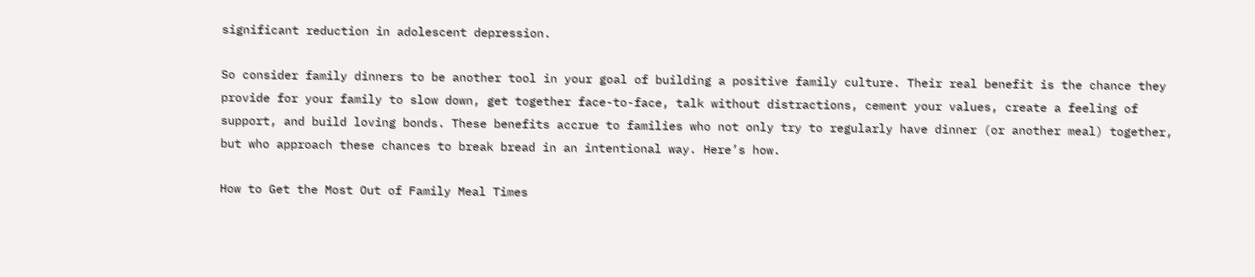significant reduction in adolescent depression.

So consider family dinners to be another tool in your goal of building a positive family culture. Their real benefit is the chance they provide for your family to slow down, get together face-to-face, talk without distractions, cement your values, create a feeling of support, and build loving bonds. These benefits accrue to families who not only try to regularly have dinner (or another meal) together, but who approach these chances to break bread in an intentional way. Here’s how.

How to Get the Most Out of Family Meal Times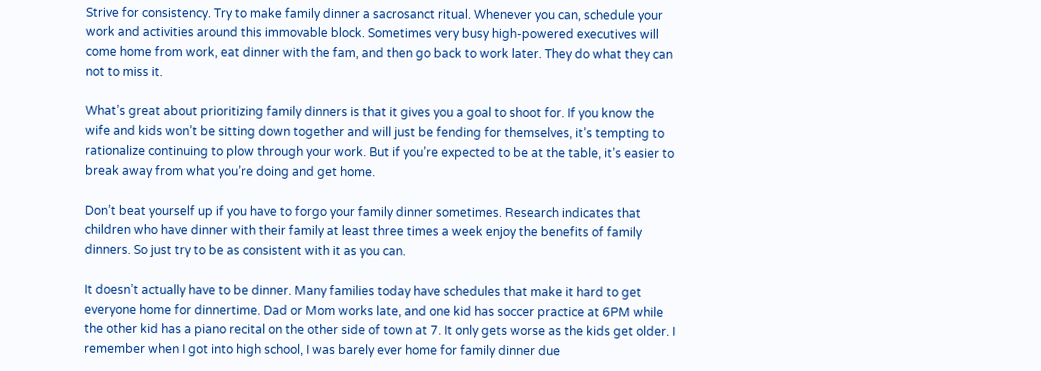Strive for consistency. Try to make family dinner a sacrosanct ritual. Whenever you can, schedule your work and activities around this immovable block. Sometimes very busy high-powered executives will come home from work, eat dinner with the fam, and then go back to work later. They do what they can not to miss it.

What’s great about prioritizing family dinners is that it gives you a goal to shoot for. If you know the wife and kids won’t be sitting down together and will just be fending for themselves, it’s tempting to rationalize continuing to plow through your work. But if you’re expected to be at the table, it’s easier to break away from what you’re doing and get home.

Don’t beat yourself up if you have to forgo your family dinner sometimes. Research indicates that children who have dinner with their family at least three times a week enjoy the benefits of family dinners. So just try to be as consistent with it as you can.

It doesn’t actually have to be dinner. Many families today have schedules that make it hard to get everyone home for dinnertime. Dad or Mom works late, and one kid has soccer practice at 6PM while the other kid has a piano recital on the other side of town at 7. It only gets worse as the kids get older. I remember when I got into high school, I was barely ever home for family dinner due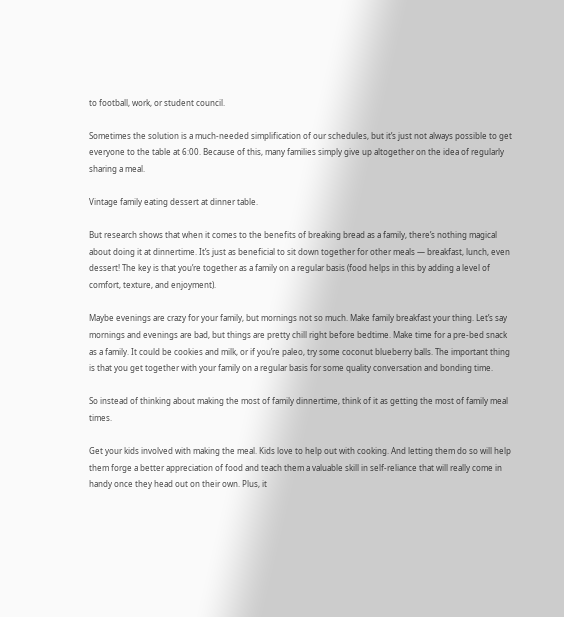to football, work, or student council.

Sometimes the solution is a much-needed simplification of our schedules, but it’s just not always possible to get everyone to the table at 6:00. Because of this, many families simply give up altogether on the idea of regularly sharing a meal.

Vintage family eating dessert at dinner table.

But research shows that when it comes to the benefits of breaking bread as a family, there’s nothing magical about doing it at dinnertime. It’s just as beneficial to sit down together for other meals — breakfast, lunch, even dessert! The key is that you’re together as a family on a regular basis (food helps in this by adding a level of comfort, texture, and enjoyment).

Maybe evenings are crazy for your family, but mornings not so much. Make family breakfast your thing. Let’s say mornings and evenings are bad, but things are pretty chill right before bedtime. Make time for a pre-bed snack as a family. It could be cookies and milk, or if you’re paleo, try some coconut blueberry balls. The important thing is that you get together with your family on a regular basis for some quality conversation and bonding time.

So instead of thinking about making the most of family dinnertime, think of it as getting the most of family meal times.

Get your kids involved with making the meal. Kids love to help out with cooking. And letting them do so will help them forge a better appreciation of food and teach them a valuable skill in self-reliance that will really come in handy once they head out on their own. Plus, it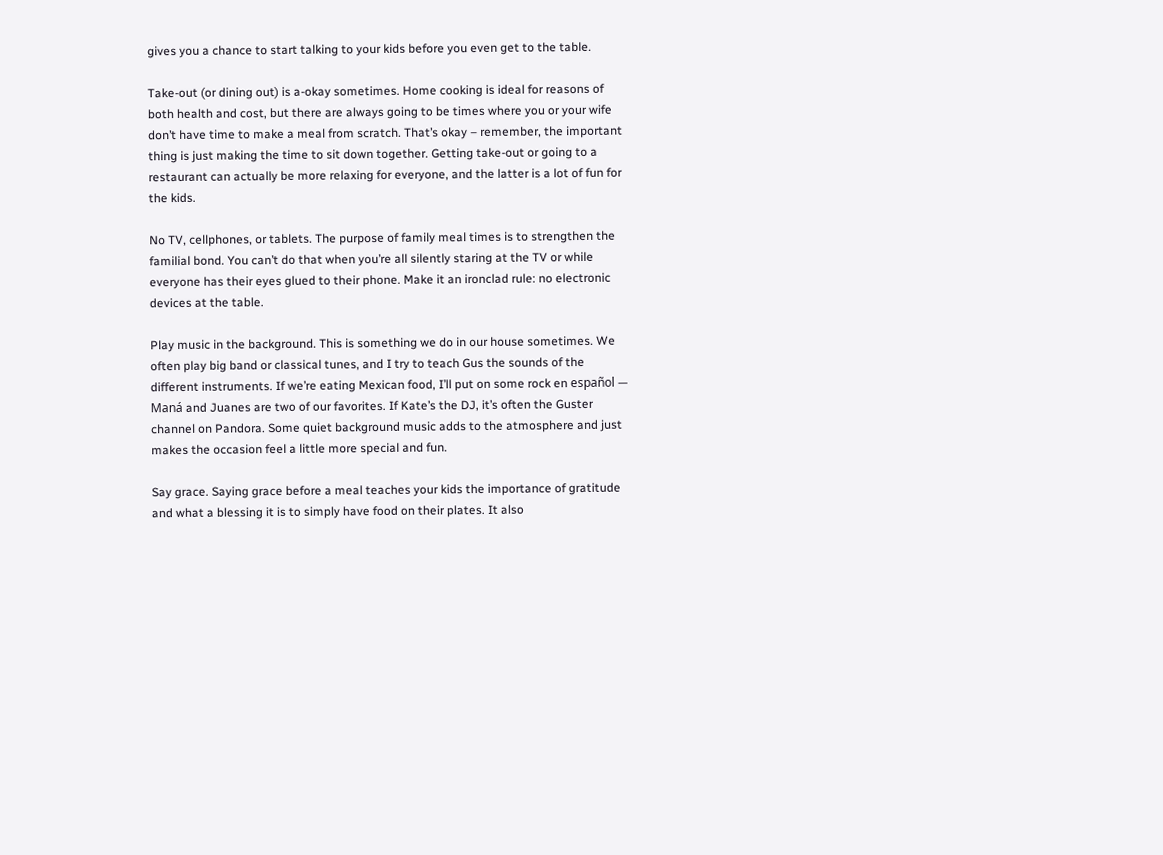gives you a chance to start talking to your kids before you even get to the table.

Take-out (or dining out) is a-okay sometimes. Home cooking is ideal for reasons of both health and cost, but there are always going to be times where you or your wife don’t have time to make a meal from scratch. That’s okay – remember, the important thing is just making the time to sit down together. Getting take-out or going to a restaurant can actually be more relaxing for everyone, and the latter is a lot of fun for the kids.

No TV, cellphones, or tablets. The purpose of family meal times is to strengthen the familial bond. You can’t do that when you’re all silently staring at the TV or while everyone has their eyes glued to their phone. Make it an ironclad rule: no electronic devices at the table.

Play music in the background. This is something we do in our house sometimes. We often play big band or classical tunes, and I try to teach Gus the sounds of the different instruments. If we’re eating Mexican food, I’ll put on some rock en español — Maná and Juanes are two of our favorites. If Kate’s the DJ, it’s often the Guster channel on Pandora. Some quiet background music adds to the atmosphere and just makes the occasion feel a little more special and fun.

Say grace. Saying grace before a meal teaches your kids the importance of gratitude and what a blessing it is to simply have food on their plates. It also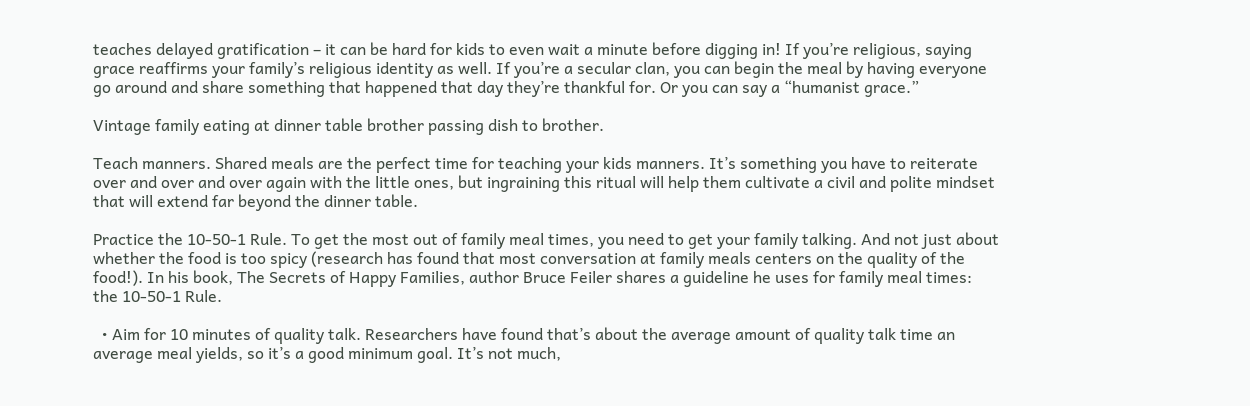teaches delayed gratification – it can be hard for kids to even wait a minute before digging in! If you’re religious, saying grace reaffirms your family’s religious identity as well. If you’re a secular clan, you can begin the meal by having everyone go around and share something that happened that day they’re thankful for. Or you can say a “humanist grace.”

Vintage family eating at dinner table brother passing dish to brother.

Teach manners. Shared meals are the perfect time for teaching your kids manners. It’s something you have to reiterate over and over and over again with the little ones, but ingraining this ritual will help them cultivate a civil and polite mindset that will extend far beyond the dinner table.

Practice the 10-50-1 Rule. To get the most out of family meal times, you need to get your family talking. And not just about whether the food is too spicy (research has found that most conversation at family meals centers on the quality of the food!). In his book, The Secrets of Happy Families, author Bruce Feiler shares a guideline he uses for family meal times: the 10-50-1 Rule.

  • Aim for 10 minutes of quality talk. Researchers have found that’s about the average amount of quality talk time an average meal yields, so it’s a good minimum goal. It’s not much,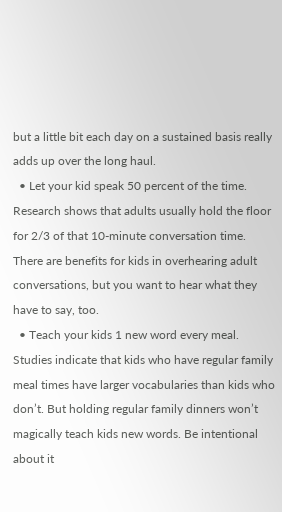but a little bit each day on a sustained basis really adds up over the long haul.
  • Let your kid speak 50 percent of the time. Research shows that adults usually hold the floor for 2/3 of that 10-minute conversation time. There are benefits for kids in overhearing adult conversations, but you want to hear what they have to say, too.
  • Teach your kids 1 new word every meal. Studies indicate that kids who have regular family meal times have larger vocabularies than kids who don’t. But holding regular family dinners won’t magically teach kids new words. Be intentional about it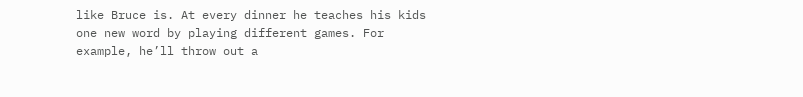like Bruce is. At every dinner he teaches his kids one new word by playing different games. For example, he’ll throw out a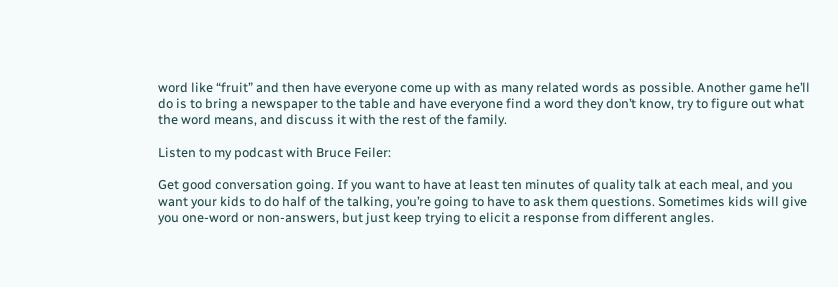word like “fruit” and then have everyone come up with as many related words as possible. Another game he’ll do is to bring a newspaper to the table and have everyone find a word they don’t know, try to figure out what the word means, and discuss it with the rest of the family.

Listen to my podcast with Bruce Feiler:

Get good conversation going. If you want to have at least ten minutes of quality talk at each meal, and you want your kids to do half of the talking, you’re going to have to ask them questions. Sometimes kids will give you one-word or non-answers, but just keep trying to elicit a response from different angles.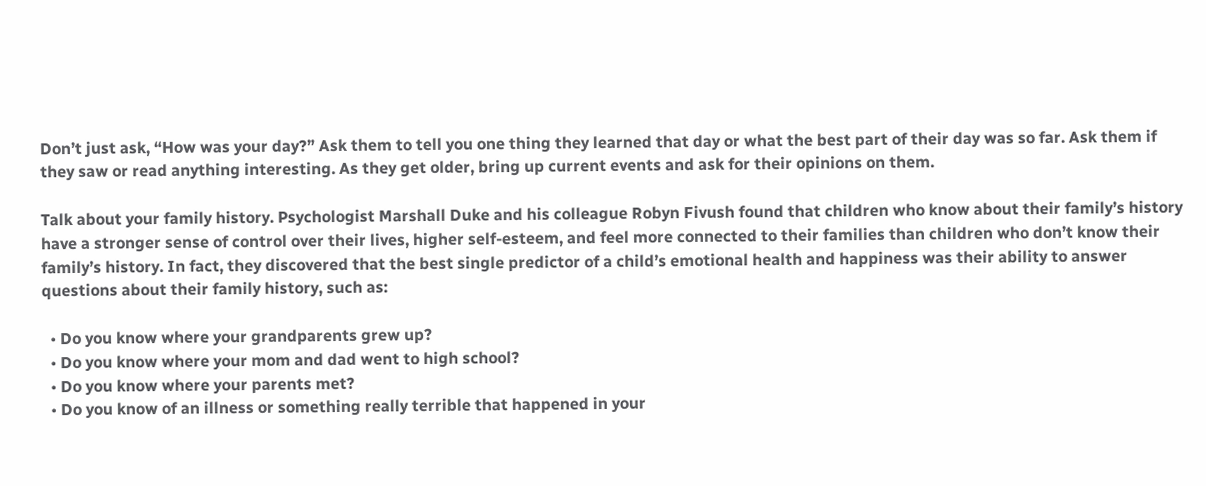Don’t just ask, “How was your day?” Ask them to tell you one thing they learned that day or what the best part of their day was so far. Ask them if they saw or read anything interesting. As they get older, bring up current events and ask for their opinions on them.

Talk about your family history. Psychologist Marshall Duke and his colleague Robyn Fivush found that children who know about their family’s history have a stronger sense of control over their lives, higher self-esteem, and feel more connected to their families than children who don’t know their family’s history. In fact, they discovered that the best single predictor of a child’s emotional health and happiness was their ability to answer questions about their family history, such as:

  • Do you know where your grandparents grew up?
  • Do you know where your mom and dad went to high school?
  • Do you know where your parents met?
  • Do you know of an illness or something really terrible that happened in your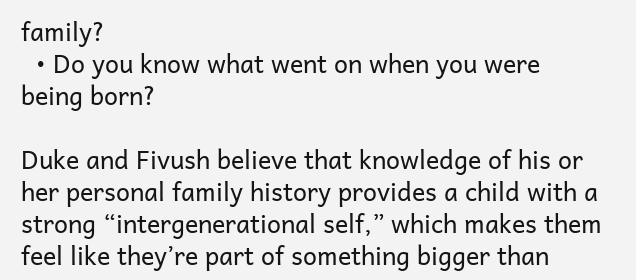family?
  • Do you know what went on when you were being born?

Duke and Fivush believe that knowledge of his or her personal family history provides a child with a strong “intergenerational self,” which makes them feel like they’re part of something bigger than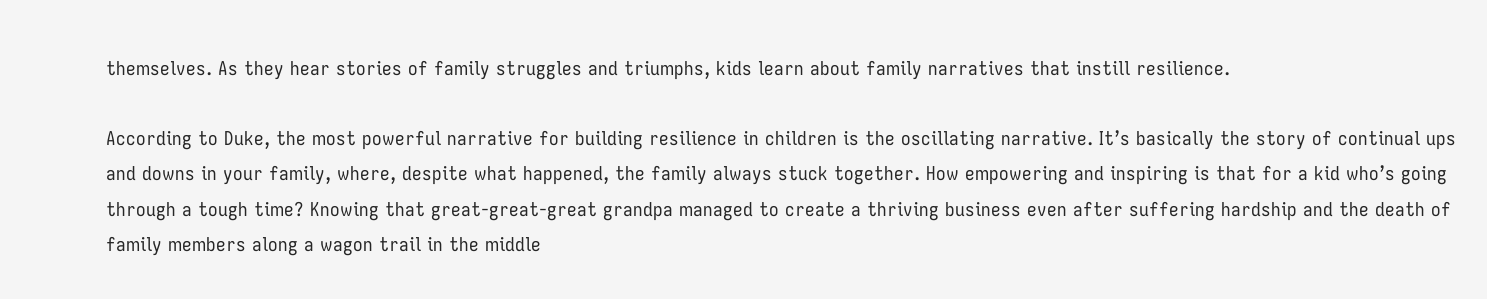themselves. As they hear stories of family struggles and triumphs, kids learn about family narratives that instill resilience.

According to Duke, the most powerful narrative for building resilience in children is the oscillating narrative. It’s basically the story of continual ups and downs in your family, where, despite what happened, the family always stuck together. How empowering and inspiring is that for a kid who’s going through a tough time? Knowing that great-great-great grandpa managed to create a thriving business even after suffering hardship and the death of family members along a wagon trail in the middle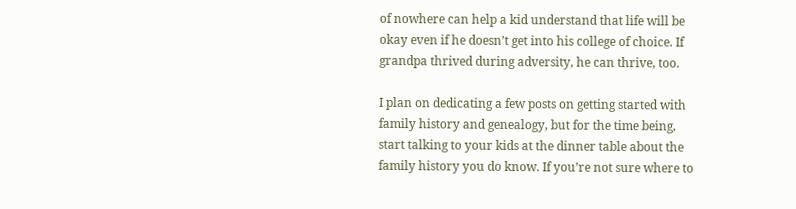of nowhere can help a kid understand that life will be okay even if he doesn’t get into his college of choice. If grandpa thrived during adversity, he can thrive, too.

I plan on dedicating a few posts on getting started with family history and genealogy, but for the time being, start talking to your kids at the dinner table about the family history you do know. If you’re not sure where to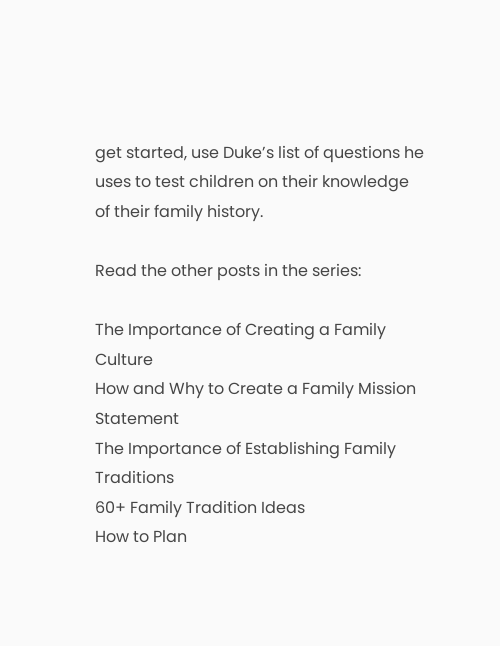get started, use Duke’s list of questions he uses to test children on their knowledge of their family history.

Read the other posts in the series:

The Importance of Creating a Family Culture
How and Why to Create a Family Mission Statement
The Importance of Establishing Family Traditions
60+ Family Tradition Ideas
How to Plan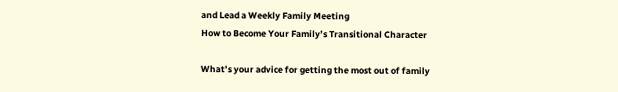and Lead a Weekly Family Meeting
How to Become Your Family’s Transitional Character

What’s your advice for getting the most out of family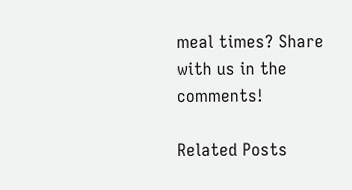meal times? Share with us in the comments!

Related Posts